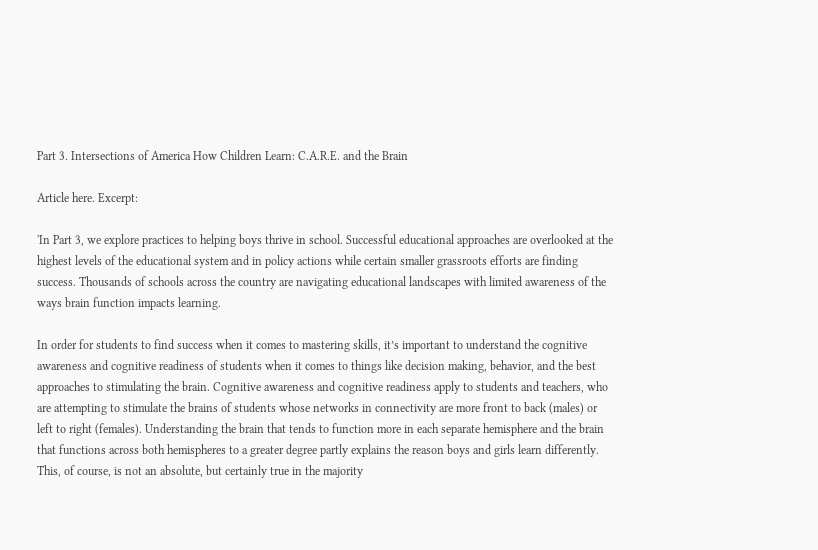Part 3. Intersections of America How Children Learn: C.A.R.E. and the Brain

Article here. Excerpt:

'In Part 3, we explore practices to helping boys thrive in school. Successful educational approaches are overlooked at the highest levels of the educational system and in policy actions while certain smaller grassroots efforts are finding success. Thousands of schools across the country are navigating educational landscapes with limited awareness of the ways brain function impacts learning.

In order for students to find success when it comes to mastering skills, it’s important to understand the cognitive awareness and cognitive readiness of students when it comes to things like decision making, behavior, and the best approaches to stimulating the brain. Cognitive awareness and cognitive readiness apply to students and teachers, who are attempting to stimulate the brains of students whose networks in connectivity are more front to back (males) or left to right (females). Understanding the brain that tends to function more in each separate hemisphere and the brain that functions across both hemispheres to a greater degree partly explains the reason boys and girls learn differently. This, of course, is not an absolute, but certainly true in the majority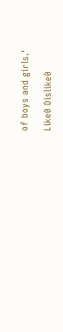of boys and girls.'

Like0 Dislike0